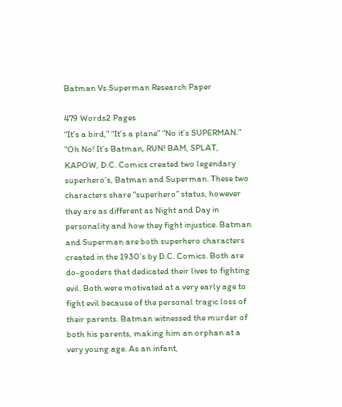Batman Vs Superman Research Paper

479 Words2 Pages
“It’s a bird,” “It’s a plane” “No it’s SUPERMAN.” “Oh No! It’s Batman, RUN! BAM, SPLAT, KAPOW, D.C. Comics created two legendary superhero’s, Batman and Superman. These two characters share “superhero” status, however they are as different as Night and Day in personality and how they fight injustice. Batman and Superman are both superhero characters created in the 1930’s by D.C. Comics. Both are do-gooders that dedicated their lives to fighting evil. Both were motivated at a very early age to fight evil because of the personal tragic loss of their parents. Batman witnessed the murder of both his parents, making him an orphan at a very young age. As an infant,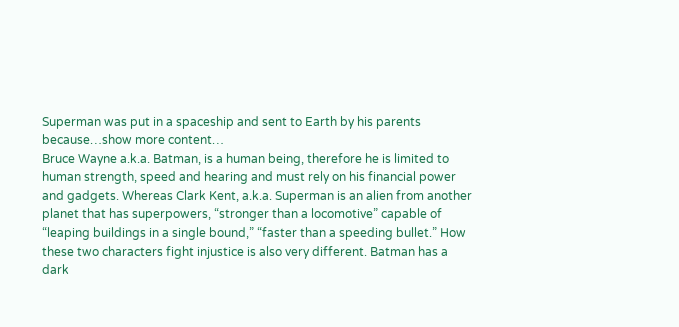Superman was put in a spaceship and sent to Earth by his parents because…show more content…
Bruce Wayne a.k.a. Batman, is a human being, therefore he is limited to human strength, speed and hearing and must rely on his financial power and gadgets. Whereas Clark Kent, a.k.a. Superman is an alien from another planet that has superpowers, “stronger than a locomotive” capable of “leaping buildings in a single bound,” “faster than a speeding bullet.” How these two characters fight injustice is also very different. Batman has a dark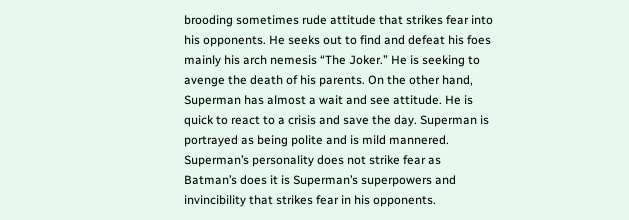brooding sometimes rude attitude that strikes fear into his opponents. He seeks out to find and defeat his foes mainly his arch nemesis “The Joker.” He is seeking to avenge the death of his parents. On the other hand, Superman has almost a wait and see attitude. He is quick to react to a crisis and save the day. Superman is portrayed as being polite and is mild mannered. Superman’s personality does not strike fear as Batman’s does it is Superman’s superpowers and invincibility that strikes fear in his opponents.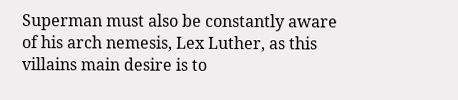Superman must also be constantly aware of his arch nemesis, Lex Luther, as this villains main desire is to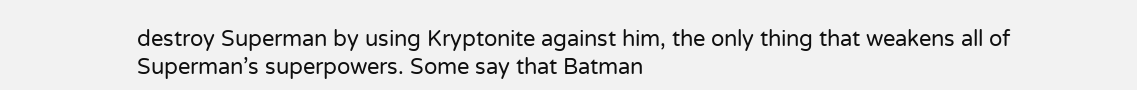destroy Superman by using Kryptonite against him, the only thing that weakens all of Superman’s superpowers. Some say that Batman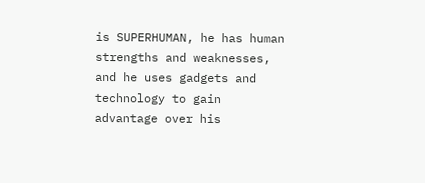is SUPERHUMAN, he has human strengths and weaknesses, and he uses gadgets and technology to gain advantage over his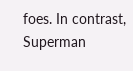foes. In contrast, Superman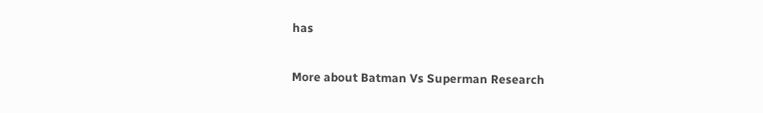has

More about Batman Vs Superman Research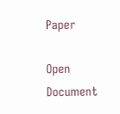Paper

Open Document